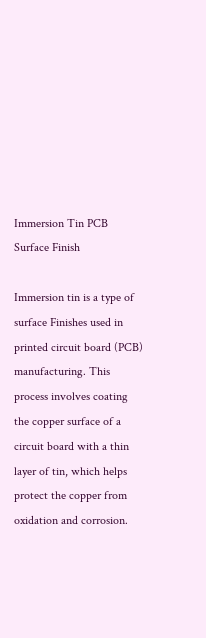Immersion Tin PCB Surface Finish

Immersion tin is a type of surface Finishes used in printed circuit board (PCB) manufacturing. This process involves coating the copper surface of a circuit board with a thin layer of tin, which helps protect the copper from oxidation and corrosion.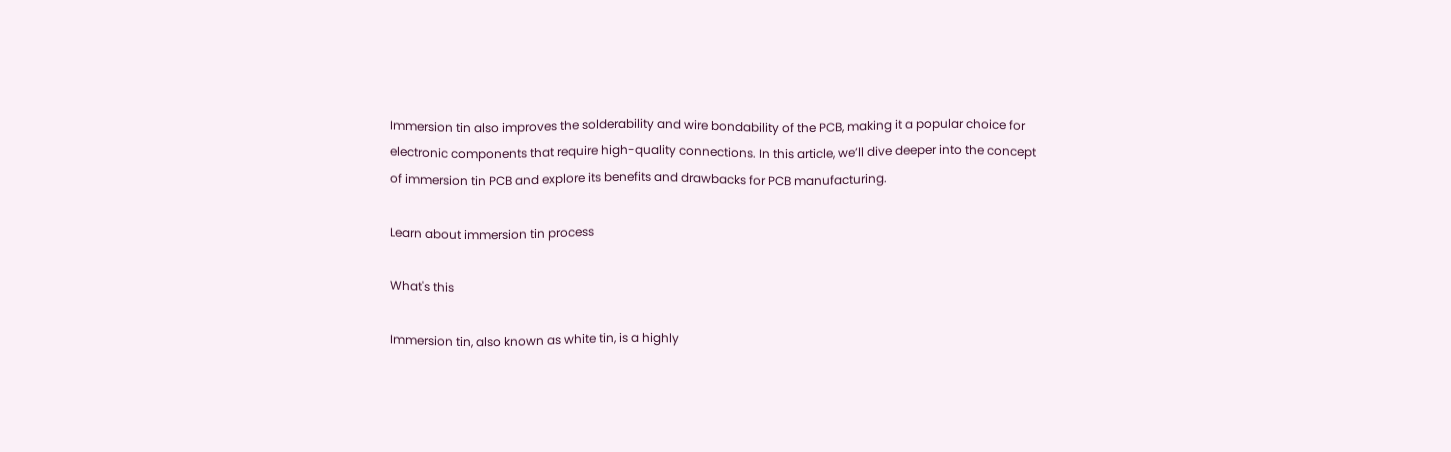Immersion tin also improves the solderability and wire bondability of the PCB, making it a popular choice for electronic components that require high-quality connections. In this article, we’ll dive deeper into the concept of immersion tin PCB and explore its benefits and drawbacks for PCB manufacturing.

Learn about immersion tin process

What's this

Immersion tin, also known as white tin, is a highly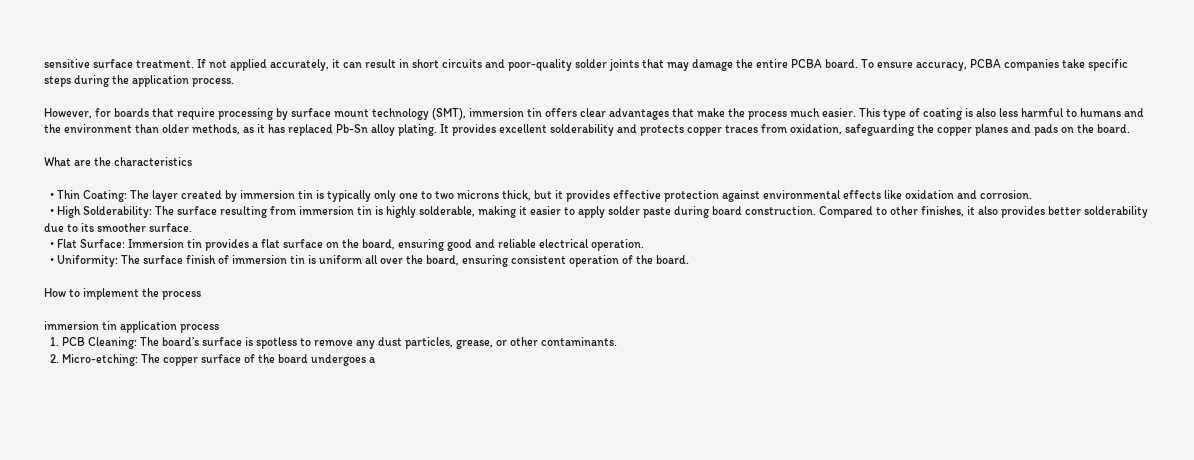sensitive surface treatment. If not applied accurately, it can result in short circuits and poor-quality solder joints that may damage the entire PCBA board. To ensure accuracy, PCBA companies take specific steps during the application process.

However, for boards that require processing by surface mount technology (SMT), immersion tin offers clear advantages that make the process much easier. This type of coating is also less harmful to humans and the environment than older methods, as it has replaced Pb-Sn alloy plating. It provides excellent solderability and protects copper traces from oxidation, safeguarding the copper planes and pads on the board.

What are the characteristics

  • Thin Coating: The layer created by immersion tin is typically only one to two microns thick, but it provides effective protection against environmental effects like oxidation and corrosion.
  • High Solderability: The surface resulting from immersion tin is highly solderable, making it easier to apply solder paste during board construction. Compared to other finishes, it also provides better solderability due to its smoother surface.
  • Flat Surface: Immersion tin provides a flat surface on the board, ensuring good and reliable electrical operation.
  • Uniformity: The surface finish of immersion tin is uniform all over the board, ensuring consistent operation of the board.

How to implement the process

immersion tin application process
  1. PCB Cleaning: The board’s surface is spotless to remove any dust particles, grease, or other contaminants.
  2. Micro-etching: The copper surface of the board undergoes a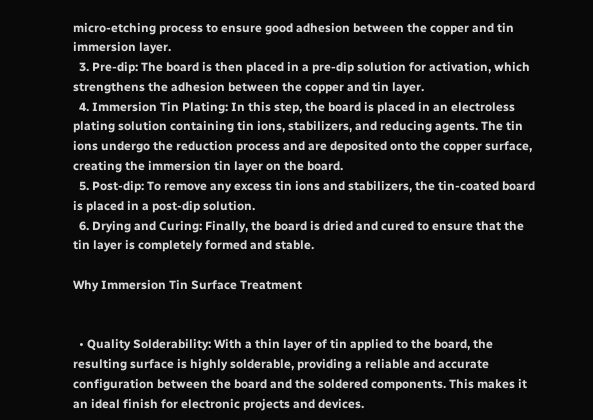micro-etching process to ensure good adhesion between the copper and tin immersion layer.
  3. Pre-dip: The board is then placed in a pre-dip solution for activation, which strengthens the adhesion between the copper and tin layer.
  4. Immersion Tin Plating: In this step, the board is placed in an electroless plating solution containing tin ions, stabilizers, and reducing agents. The tin ions undergo the reduction process and are deposited onto the copper surface, creating the immersion tin layer on the board.
  5. Post-dip: To remove any excess tin ions and stabilizers, the tin-coated board is placed in a post-dip solution.
  6. Drying and Curing: Finally, the board is dried and cured to ensure that the tin layer is completely formed and stable.

Why Immersion Tin Surface Treatment


  • Quality Solderability: With a thin layer of tin applied to the board, the resulting surface is highly solderable, providing a reliable and accurate configuration between the board and the soldered components. This makes it an ideal finish for electronic projects and devices.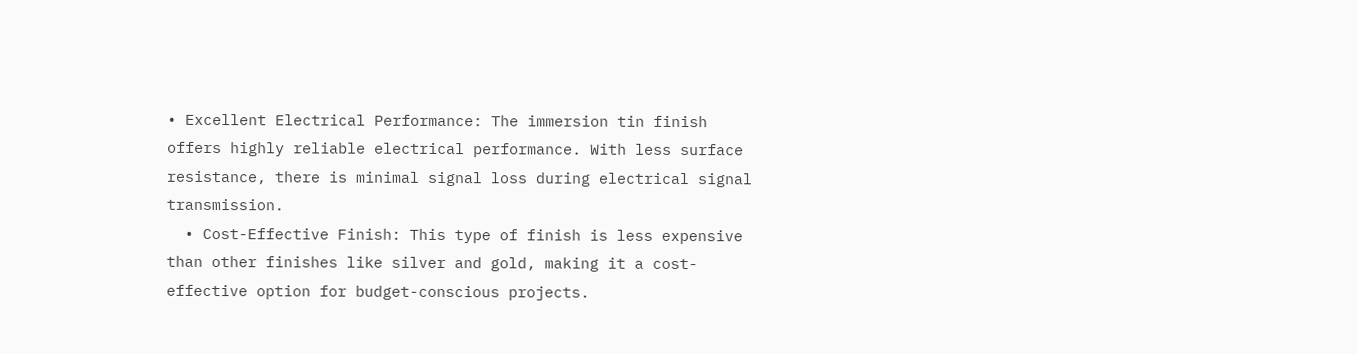• Excellent Electrical Performance: The immersion tin finish offers highly reliable electrical performance. With less surface resistance, there is minimal signal loss during electrical signal transmission.
  • Cost-Effective Finish: This type of finish is less expensive than other finishes like silver and gold, making it a cost-effective option for budget-conscious projects.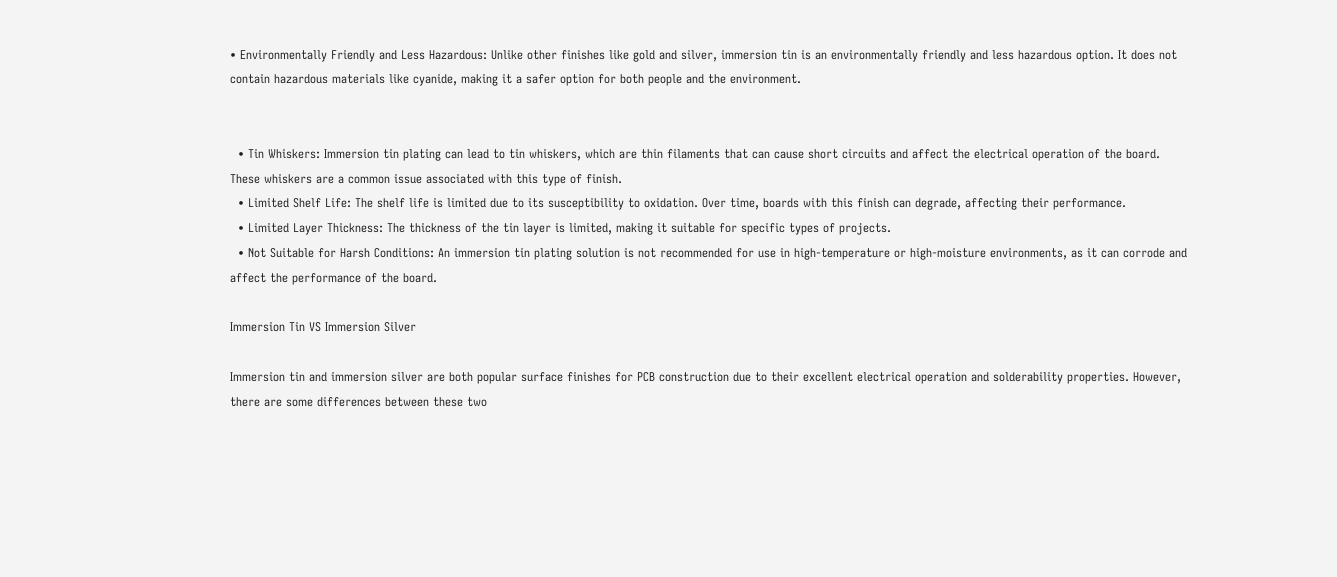• Environmentally Friendly and Less Hazardous: Unlike other finishes like gold and silver, immersion tin is an environmentally friendly and less hazardous option. It does not contain hazardous materials like cyanide, making it a safer option for both people and the environment.


  • Tin Whiskers: Immersion tin plating can lead to tin whiskers, which are thin filaments that can cause short circuits and affect the electrical operation of the board. These whiskers are a common issue associated with this type of finish.
  • Limited Shelf Life: The shelf life is limited due to its susceptibility to oxidation. Over time, boards with this finish can degrade, affecting their performance.
  • Limited Layer Thickness: The thickness of the tin layer is limited, making it suitable for specific types of projects.
  • Not Suitable for Harsh Conditions: An immersion tin plating solution is not recommended for use in high-temperature or high-moisture environments, as it can corrode and affect the performance of the board.

Immersion Tin VS Immersion Silver

Immersion tin and immersion silver are both popular surface finishes for PCB construction due to their excellent electrical operation and solderability properties. However, there are some differences between these two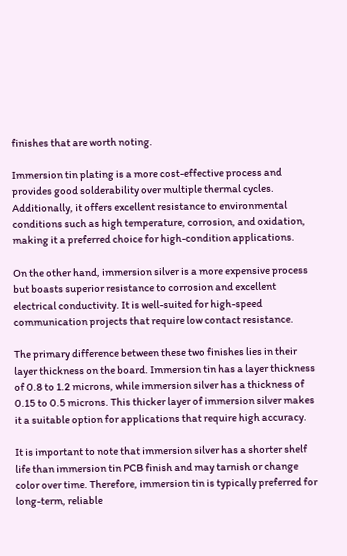finishes that are worth noting.

Immersion tin plating is a more cost-effective process and provides good solderability over multiple thermal cycles. Additionally, it offers excellent resistance to environmental conditions such as high temperature, corrosion, and oxidation, making it a preferred choice for high-condition applications.

On the other hand, immersion silver is a more expensive process but boasts superior resistance to corrosion and excellent electrical conductivity. It is well-suited for high-speed communication projects that require low contact resistance.

The primary difference between these two finishes lies in their layer thickness on the board. Immersion tin has a layer thickness of 0.8 to 1.2 microns, while immersion silver has a thickness of 0.15 to 0.5 microns. This thicker layer of immersion silver makes it a suitable option for applications that require high accuracy.

It is important to note that immersion silver has a shorter shelf life than immersion tin PCB finish and may tarnish or change color over time. Therefore, immersion tin is typically preferred for long-term, reliable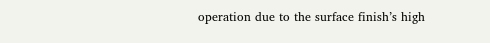operation due to the surface finish’s high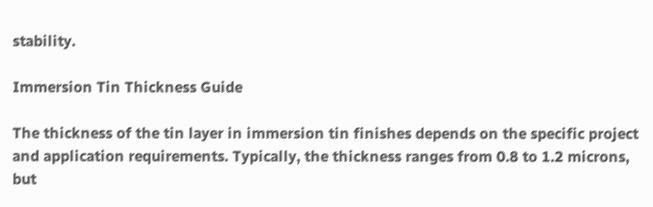stability.

Immersion Tin Thickness Guide

The thickness of the tin layer in immersion tin finishes depends on the specific project and application requirements. Typically, the thickness ranges from 0.8 to 1.2 microns, but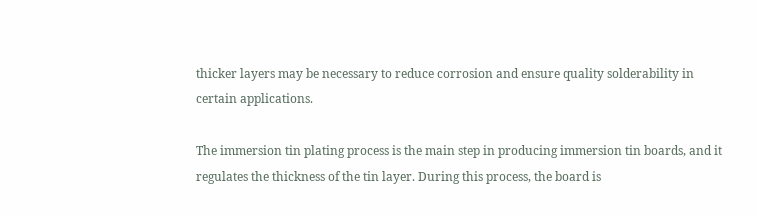thicker layers may be necessary to reduce corrosion and ensure quality solderability in certain applications.

The immersion tin plating process is the main step in producing immersion tin boards, and it regulates the thickness of the tin layer. During this process, the board is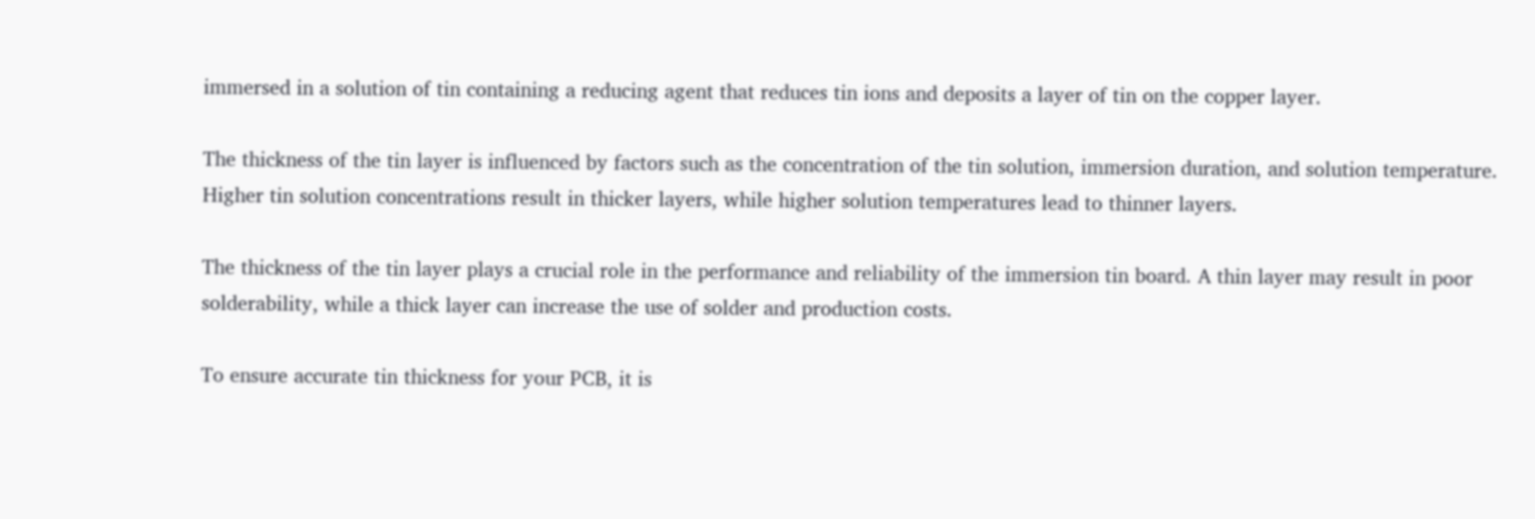immersed in a solution of tin containing a reducing agent that reduces tin ions and deposits a layer of tin on the copper layer.

The thickness of the tin layer is influenced by factors such as the concentration of the tin solution, immersion duration, and solution temperature. Higher tin solution concentrations result in thicker layers, while higher solution temperatures lead to thinner layers.

The thickness of the tin layer plays a crucial role in the performance and reliability of the immersion tin board. A thin layer may result in poor solderability, while a thick layer can increase the use of solder and production costs.

To ensure accurate tin thickness for your PCB, it is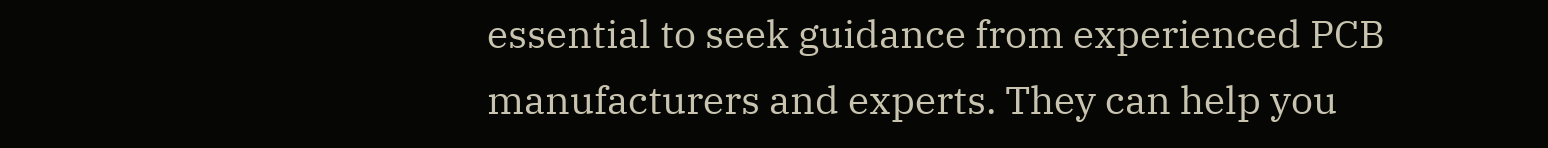essential to seek guidance from experienced PCB manufacturers and experts. They can help you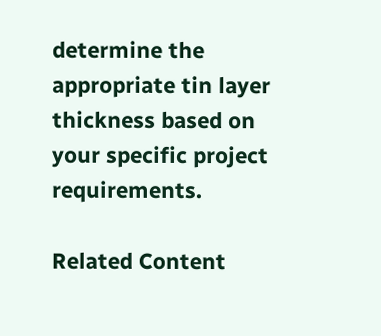determine the appropriate tin layer thickness based on your specific project requirements.

Related Content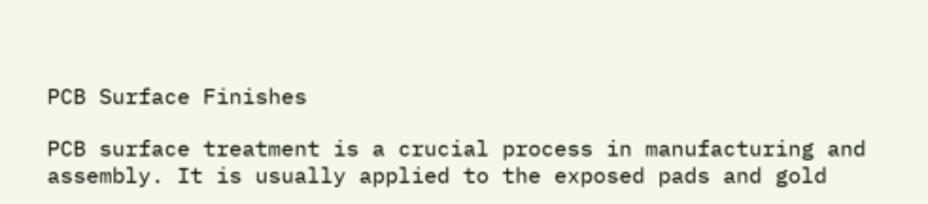PCB Surface Finishes

PCB surface treatment is a crucial process in manufacturing and assembly. It is usually applied to the exposed pads and gold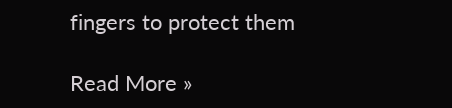fingers to protect them

Read More »